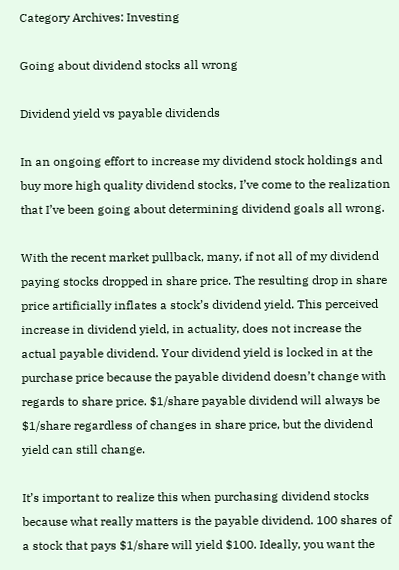Category Archives: Investing

Going about dividend stocks all wrong

Dividend yield vs payable dividends

In an ongoing effort to increase my dividend stock holdings and buy more high quality dividend stocks, I’ve come to the realization that I’ve been going about determining dividend goals all wrong.

With the recent market pullback, many, if not all of my dividend paying stocks dropped in share price. The resulting drop in share price artificially inflates a stock’s dividend yield. This perceived increase in dividend yield, in actuality, does not increase the actual payable dividend. Your dividend yield is locked in at the purchase price because the payable dividend doesn’t change with regards to share price. $1/share payable dividend will always be $1/share regardless of changes in share price, but the dividend yield can still change.

It’s important to realize this when purchasing dividend stocks because what really matters is the payable dividend. 100 shares of a stock that pays $1/share will yield $100. Ideally, you want the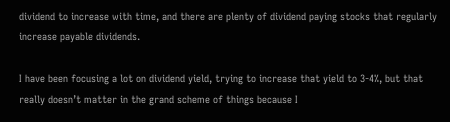dividend to increase with time, and there are plenty of dividend paying stocks that regularly increase payable dividends.

I have been focusing a lot on dividend yield, trying to increase that yield to 3-4%, but that really doesn’t matter in the grand scheme of things because I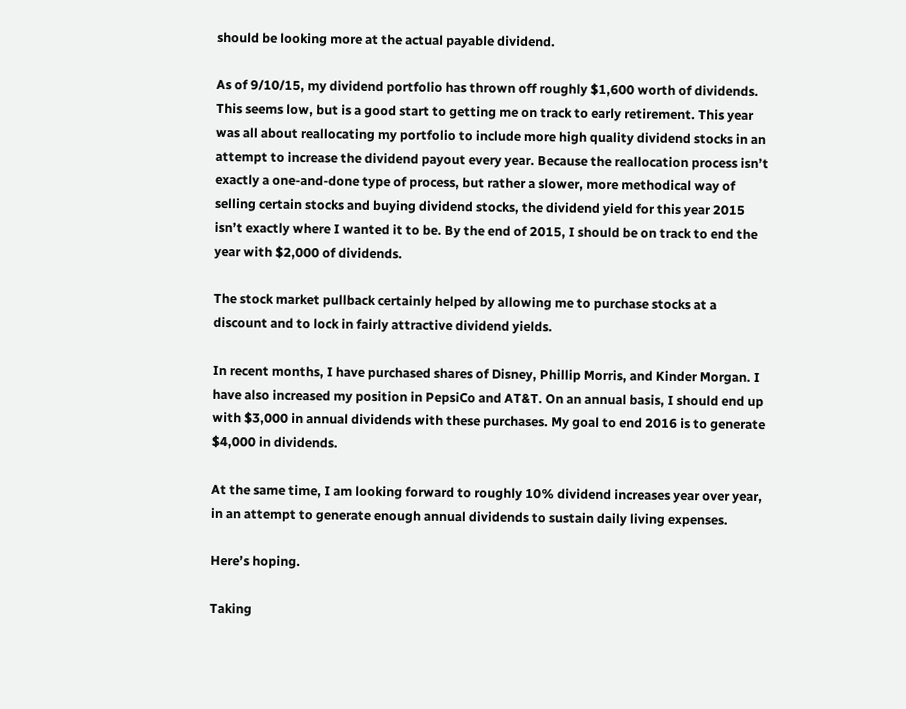should be looking more at the actual payable dividend.

As of 9/10/15, my dividend portfolio has thrown off roughly $1,600 worth of dividends. This seems low, but is a good start to getting me on track to early retirement. This year was all about reallocating my portfolio to include more high quality dividend stocks in an attempt to increase the dividend payout every year. Because the reallocation process isn’t exactly a one-and-done type of process, but rather a slower, more methodical way of selling certain stocks and buying dividend stocks, the dividend yield for this year 2015 isn’t exactly where I wanted it to be. By the end of 2015, I should be on track to end the year with $2,000 of dividends.

The stock market pullback certainly helped by allowing me to purchase stocks at a discount and to lock in fairly attractive dividend yields.

In recent months, I have purchased shares of Disney, Phillip Morris, and Kinder Morgan. I have also increased my position in PepsiCo and AT&T. On an annual basis, I should end up with $3,000 in annual dividends with these purchases. My goal to end 2016 is to generate $4,000 in dividends.

At the same time, I am looking forward to roughly 10% dividend increases year over year, in an attempt to generate enough annual dividends to sustain daily living expenses.

Here’s hoping.

Taking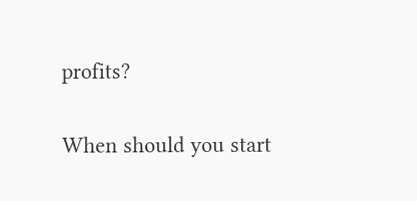profits?

When should you start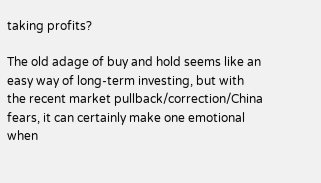taking profits?

The old adage of buy and hold seems like an easy way of long-term investing, but with the recent market pullback/correction/China fears, it can certainly make one emotional when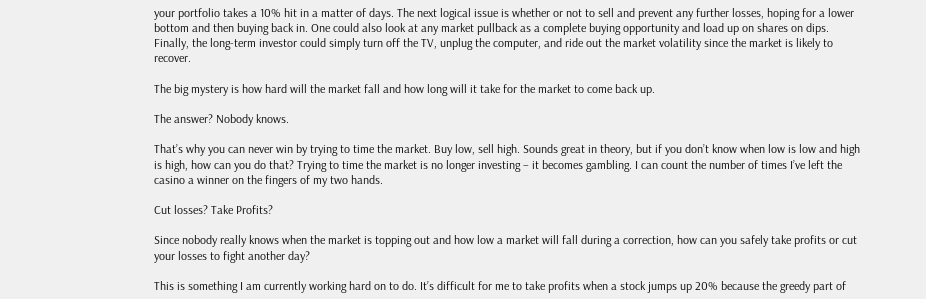your portfolio takes a 10% hit in a matter of days. The next logical issue is whether or not to sell and prevent any further losses, hoping for a lower bottom and then buying back in. One could also look at any market pullback as a complete buying opportunity and load up on shares on dips. Finally, the long-term investor could simply turn off the TV, unplug the computer, and ride out the market volatility since the market is likely to recover.

The big mystery is how hard will the market fall and how long will it take for the market to come back up.

The answer? Nobody knows.

That’s why you can never win by trying to time the market. Buy low, sell high. Sounds great in theory, but if you don’t know when low is low and high is high, how can you do that? Trying to time the market is no longer investing – it becomes gambling. I can count the number of times I’ve left the casino a winner on the fingers of my two hands.

Cut losses? Take Profits?

Since nobody really knows when the market is topping out and how low a market will fall during a correction, how can you safely take profits or cut your losses to fight another day?

This is something I am currently working hard on to do. It’s difficult for me to take profits when a stock jumps up 20% because the greedy part of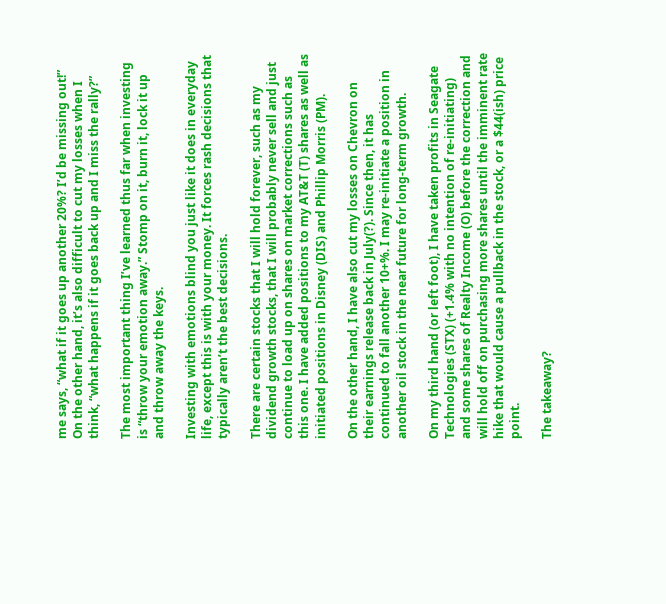me says, “what if it goes up another 20%? I’d be missing out!” On the other hand, it’s also difficult to cut my losses when I think, “what happens if it goes back up and I miss the rally?”

The most important thing I’ve learned thus far when investing is “throw your emotion away.” Stomp on it, burn it, lock it up and throw away the keys.

Investing with emotions blind you just like it does in everyday life, except this is with your money. It forces rash decisions that typically aren’t the best decisions.

There are certain stocks that I will hold forever, such as my dividend growth stocks, that I will probably never sell and just continue to load up on shares on market corrections such as this one. I have added positions to my AT&T (T) shares as well as initiated positions in Disney (DIS) and Phillip Morris (PM).

On the other hand, I have also cut my losses on Chevron on their earnings release back in July(?). Since then, it has continued to fall another 10+%. I may re-initiate a position in another oil stock in the near future for long-term growth.

On my third hand (or left foot), I have taken profits in Seagate Technologies (STX) (+1.4% with no intention of re-initiating) and some shares of Realty Income (O) before the correction and will hold off on purchasing more shares until the imminent rate hike that would cause a pullback in the stock, or a $44(ish) price point.

The takeaway?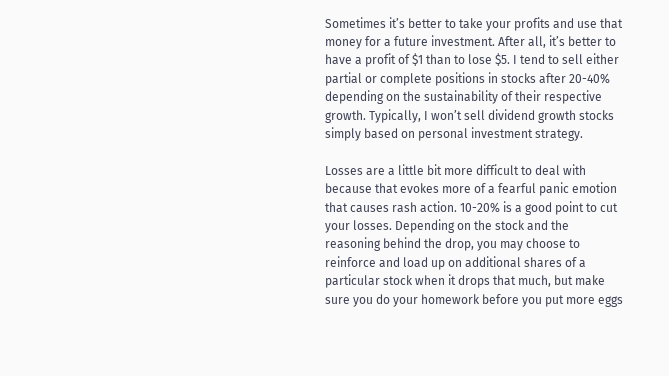Sometimes it’s better to take your profits and use that money for a future investment. After all, it’s better to have a profit of $1 than to lose $5. I tend to sell either partial or complete positions in stocks after 20-40% depending on the sustainability of their respective growth. Typically, I won’t sell dividend growth stocks simply based on personal investment strategy.

Losses are a little bit more difficult to deal with because that evokes more of a fearful panic emotion that causes rash action. 10-20% is a good point to cut your losses. Depending on the stock and the reasoning behind the drop, you may choose to reinforce and load up on additional shares of a particular stock when it drops that much, but make sure you do your homework before you put more eggs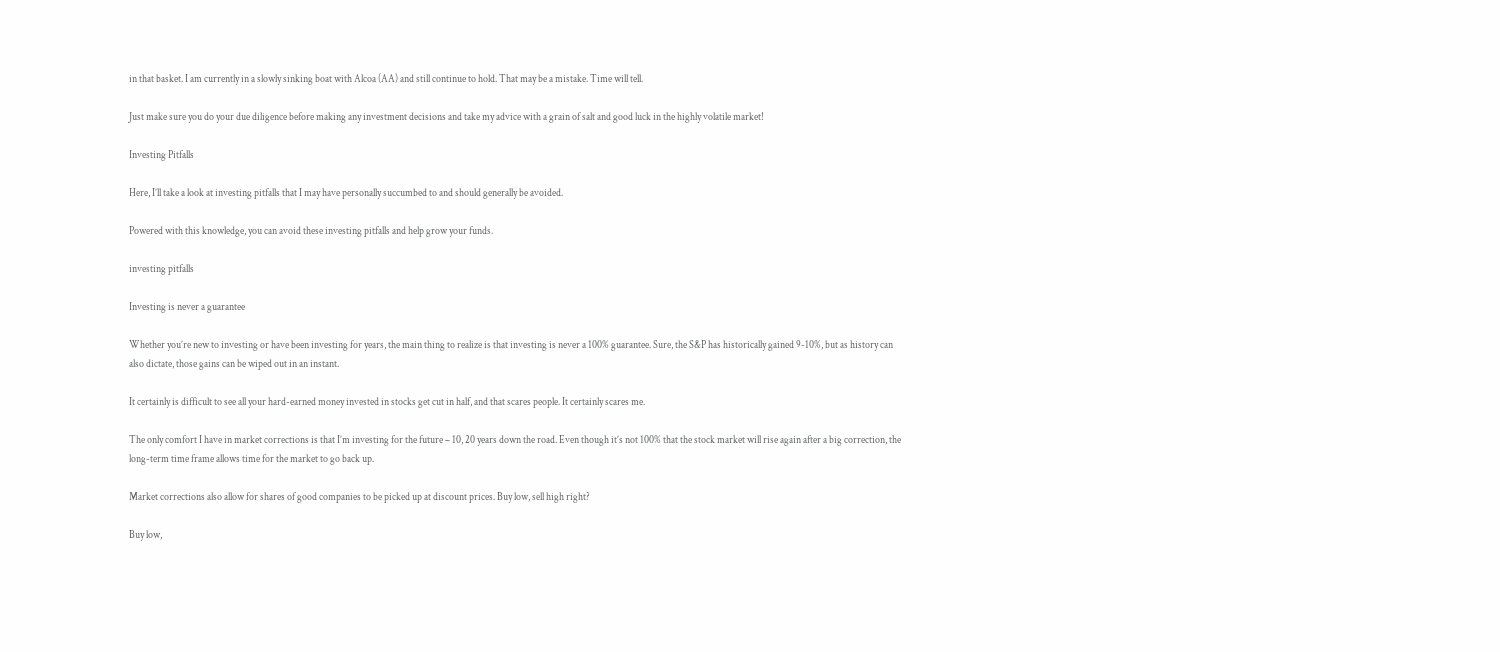in that basket. I am currently in a slowly sinking boat with Alcoa (AA) and still continue to hold. That may be a mistake. Time will tell.

Just make sure you do your due diligence before making any investment decisions and take my advice with a grain of salt and good luck in the highly volatile market!

Investing Pitfalls

Here, I’ll take a look at investing pitfalls that I may have personally succumbed to and should generally be avoided.

Powered with this knowledge, you can avoid these investing pitfalls and help grow your funds.

investing pitfalls

Investing is never a guarantee

Whether you’re new to investing or have been investing for years, the main thing to realize is that investing is never a 100% guarantee. Sure, the S&P has historically gained 9-10%, but as history can also dictate, those gains can be wiped out in an instant.

It certainly is difficult to see all your hard-earned money invested in stocks get cut in half, and that scares people. It certainly scares me.

The only comfort I have in market corrections is that I’m investing for the future – 10, 20 years down the road. Even though it’s not 100% that the stock market will rise again after a big correction, the long-term time frame allows time for the market to go back up.

Market corrections also allow for shares of good companies to be picked up at discount prices. Buy low, sell high right?

Buy low,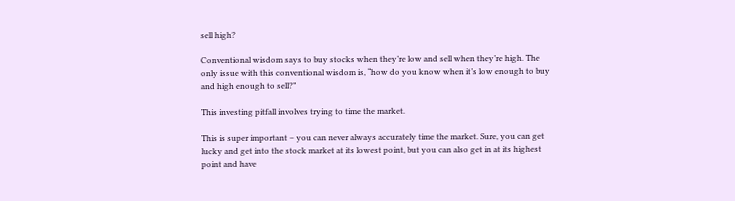sell high?

Conventional wisdom says to buy stocks when they’re low and sell when they’re high. The only issue with this conventional wisdom is, “how do you know when it’s low enough to buy and high enough to sell?”

This investing pitfall involves trying to time the market.

This is super important – you can never always accurately time the market. Sure, you can get lucky and get into the stock market at its lowest point, but you can also get in at its highest point and have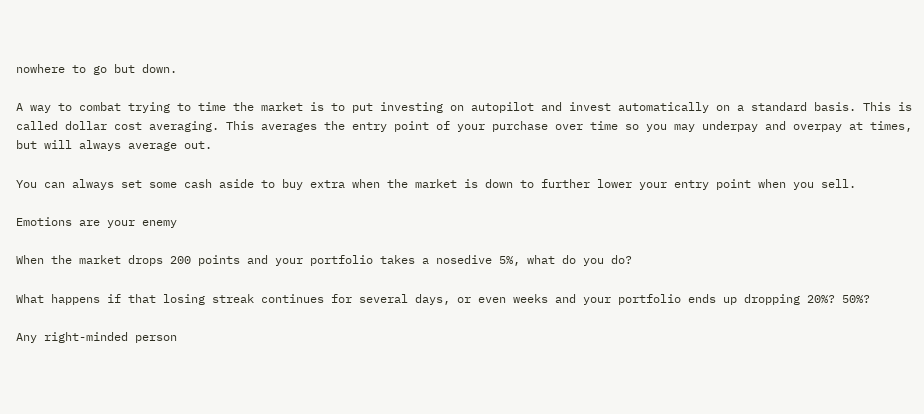nowhere to go but down.

A way to combat trying to time the market is to put investing on autopilot and invest automatically on a standard basis. This is called dollar cost averaging. This averages the entry point of your purchase over time so you may underpay and overpay at times, but will always average out.

You can always set some cash aside to buy extra when the market is down to further lower your entry point when you sell.

Emotions are your enemy

When the market drops 200 points and your portfolio takes a nosedive 5%, what do you do?

What happens if that losing streak continues for several days, or even weeks and your portfolio ends up dropping 20%? 50%?

Any right-minded person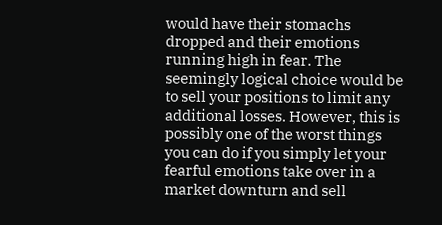would have their stomachs dropped and their emotions running high in fear. The seemingly logical choice would be to sell your positions to limit any additional losses. However, this is possibly one of the worst things you can do if you simply let your fearful emotions take over in a market downturn and sell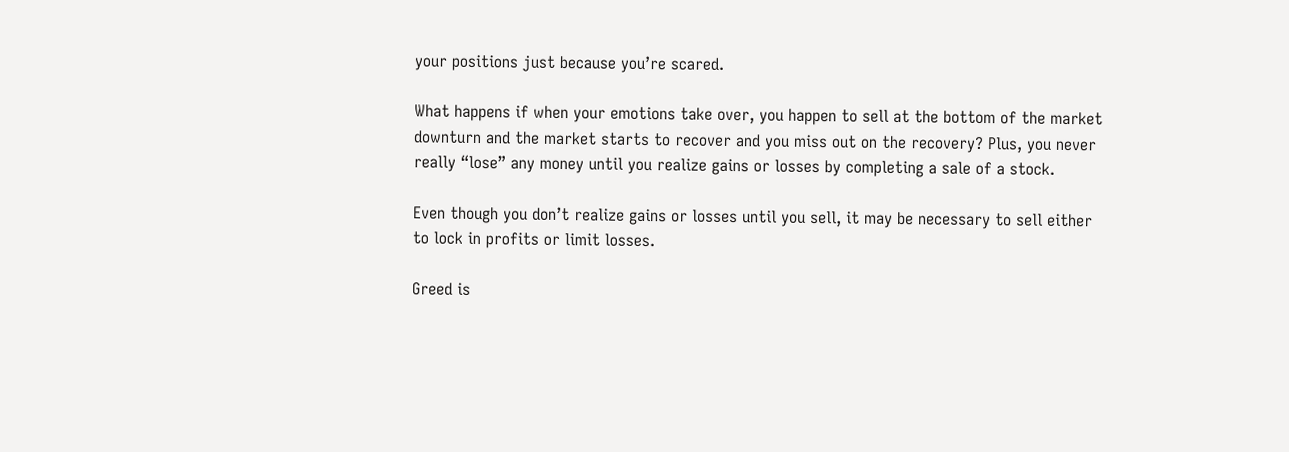your positions just because you’re scared.

What happens if when your emotions take over, you happen to sell at the bottom of the market downturn and the market starts to recover and you miss out on the recovery? Plus, you never really “lose” any money until you realize gains or losses by completing a sale of a stock.

Even though you don’t realize gains or losses until you sell, it may be necessary to sell either to lock in profits or limit losses.

Greed is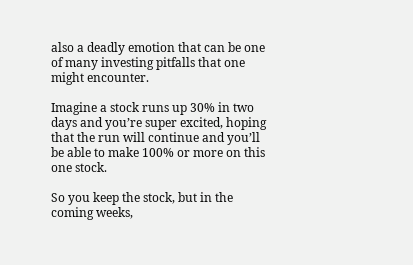also a deadly emotion that can be one of many investing pitfalls that one might encounter.

Imagine a stock runs up 30% in two days and you’re super excited, hoping that the run will continue and you’ll be able to make 100% or more on this one stock.

So you keep the stock, but in the coming weeks,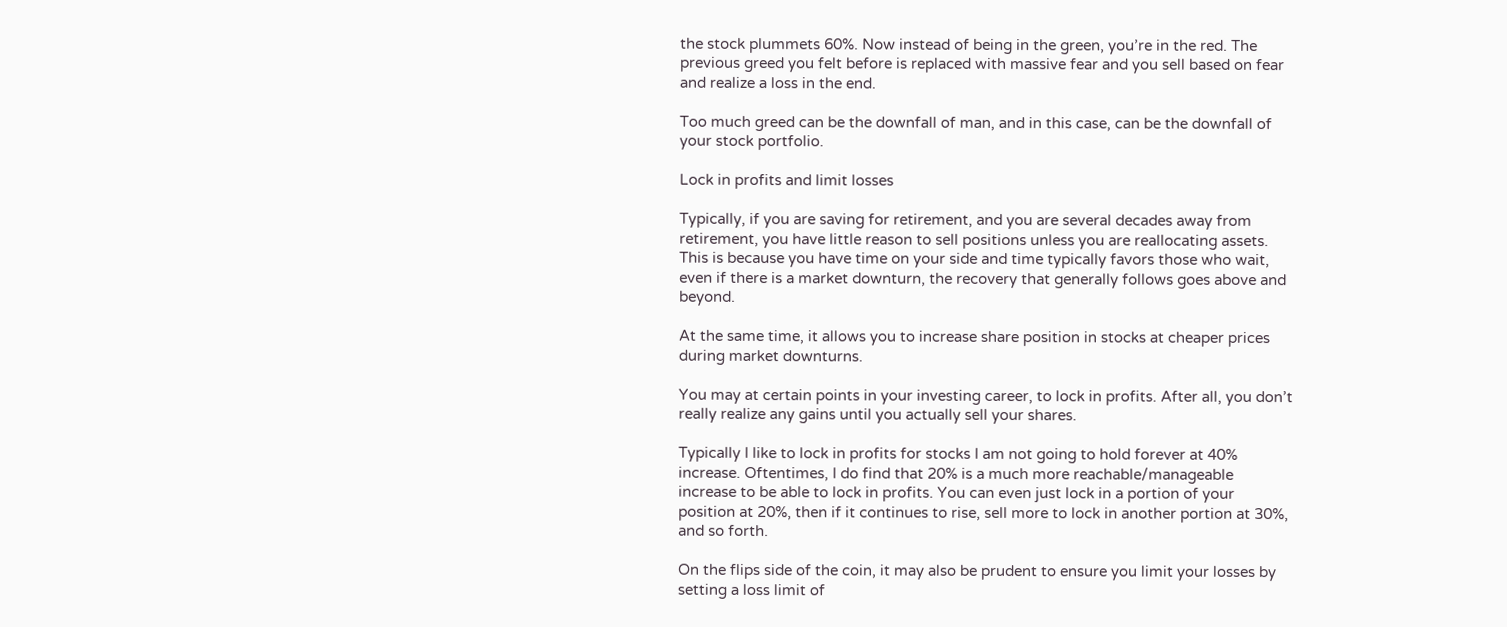the stock plummets 60%. Now instead of being in the green, you’re in the red. The previous greed you felt before is replaced with massive fear and you sell based on fear and realize a loss in the end.

Too much greed can be the downfall of man, and in this case, can be the downfall of your stock portfolio.

Lock in profits and limit losses

Typically, if you are saving for retirement, and you are several decades away from retirement, you have little reason to sell positions unless you are reallocating assets. This is because you have time on your side and time typically favors those who wait, even if there is a market downturn, the recovery that generally follows goes above and beyond.

At the same time, it allows you to increase share position in stocks at cheaper prices during market downturns.

You may at certain points in your investing career, to lock in profits. After all, you don’t really realize any gains until you actually sell your shares.

Typically I like to lock in profits for stocks I am not going to hold forever at 40% increase. Oftentimes, I do find that 20% is a much more reachable/manageable increase to be able to lock in profits. You can even just lock in a portion of your position at 20%, then if it continues to rise, sell more to lock in another portion at 30%, and so forth.

On the flips side of the coin, it may also be prudent to ensure you limit your losses by setting a loss limit of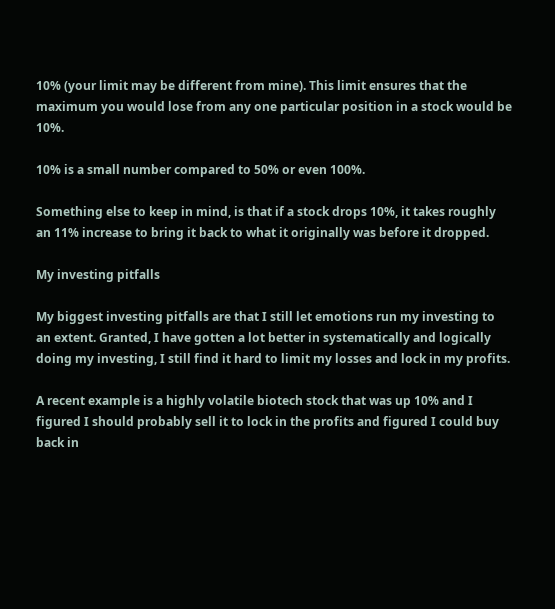10% (your limit may be different from mine). This limit ensures that the maximum you would lose from any one particular position in a stock would be 10%.

10% is a small number compared to 50% or even 100%.

Something else to keep in mind, is that if a stock drops 10%, it takes roughly an 11% increase to bring it back to what it originally was before it dropped.

My investing pitfalls

My biggest investing pitfalls are that I still let emotions run my investing to an extent. Granted, I have gotten a lot better in systematically and logically doing my investing, I still find it hard to limit my losses and lock in my profits.

A recent example is a highly volatile biotech stock that was up 10% and I figured I should probably sell it to lock in the profits and figured I could buy back in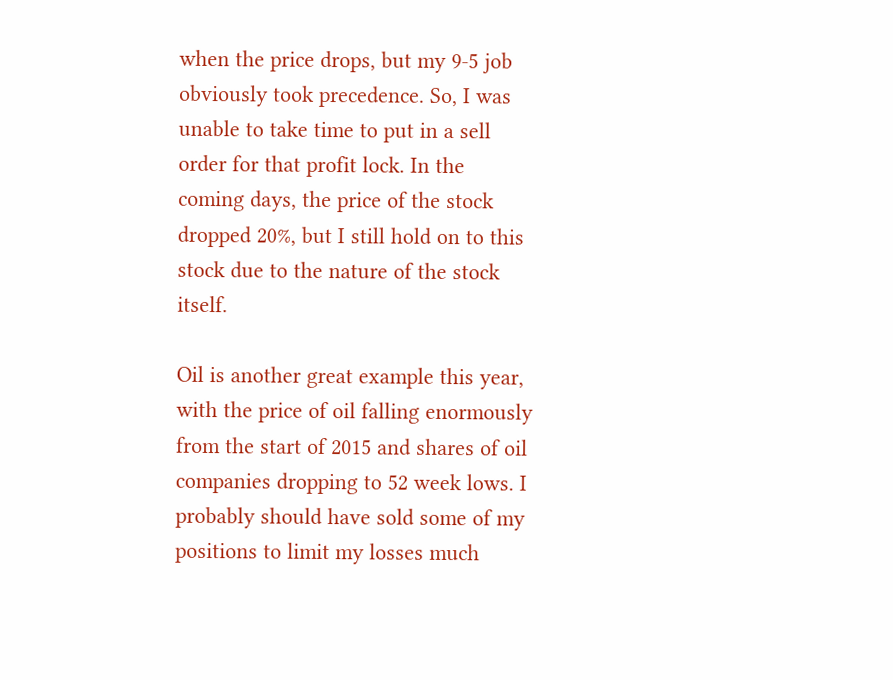when the price drops, but my 9-5 job obviously took precedence. So, I was unable to take time to put in a sell order for that profit lock. In the coming days, the price of the stock dropped 20%, but I still hold on to this stock due to the nature of the stock itself.

Oil is another great example this year, with the price of oil falling enormously from the start of 2015 and shares of oil companies dropping to 52 week lows. I probably should have sold some of my positions to limit my losses much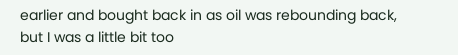earlier and bought back in as oil was rebounding back, but I was a little bit too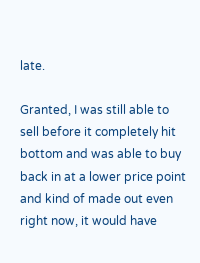late.

Granted, I was still able to sell before it completely hit bottom and was able to buy back in at a lower price point and kind of made out even right now, it would have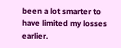been a lot smarter to have limited my losses earlier.